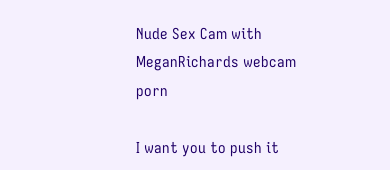Nude Sex Cam with MeganRichards webcam porn

I want you to push it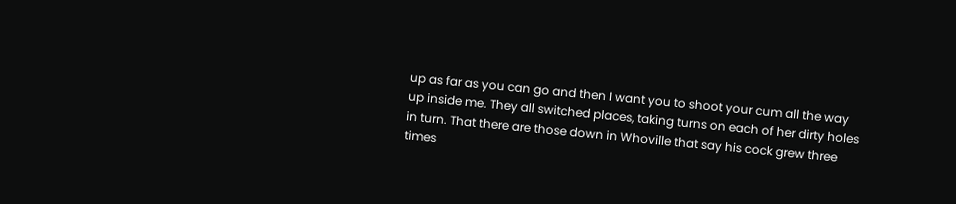up as far as you can go and then I want you to shoot your cum all the way up inside me. They all switched places, taking turns on each of her dirty holes in turn. That there are those down in Whoville that say his cock grew three times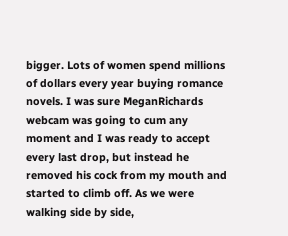bigger. Lots of women spend millions of dollars every year buying romance novels. I was sure MeganRichards webcam was going to cum any moment and I was ready to accept every last drop, but instead he removed his cock from my mouth and started to climb off. As we were walking side by side,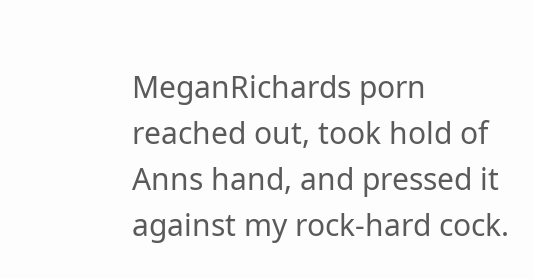MeganRichards porn reached out, took hold of Anns hand, and pressed it against my rock-hard cock.